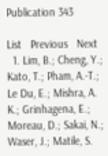Publication 343

List   Previous   Next
  1. Lim, B.; Cheng, Y.; Kato, T.; Pham, A.-T.; Le Du, E.; Mishra, A. K.; Grinhagena, E.; Moreau, D.; Sakai, N.; Waser, J.; Matile, S.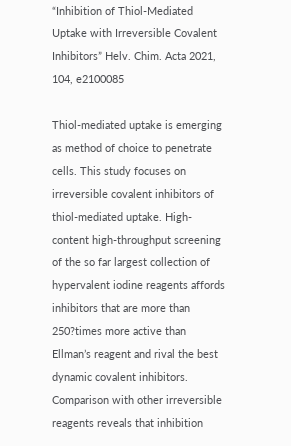“Inhibition of Thiol-Mediated Uptake with Irreversible Covalent Inhibitors” Helv. Chim. Acta 2021, 104, e2100085

Thiol-mediated uptake is emerging as method of choice to penetrate cells. This study focuses on irreversible covalent inhibitors of thiol-mediated uptake. High-content high-throughput screening of the so far largest collection of hypervalent iodine reagents affords inhibitors that are more than 250?times more active than Ellman’s reagent and rival the best dynamic covalent inhibitors. Comparison with other irreversible reagents reveals that inhibition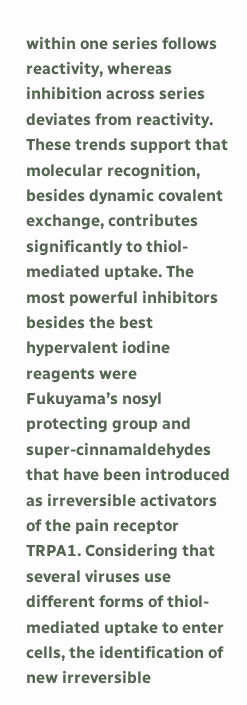within one series follows reactivity, whereas inhibition across series deviates from reactivity. These trends support that molecular recognition, besides dynamic covalent exchange, contributes significantly to thiol-mediated uptake. The most powerful inhibitors besides the best hypervalent iodine reagents were Fukuyama’s nosyl protecting group and super-cinnamaldehydes that have been introduced as irreversible activators of the pain receptor TRPA1. Considering that several viruses use different forms of thiol-mediated uptake to enter cells, the identification of new irreversible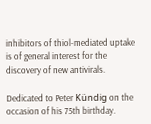inhibitors of thiol-mediated uptake is of general interest for the discovery of new antivirals.

Dedicated to Peter Kündig on the occasion of his 75th birthday.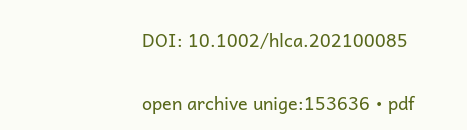DOI: 10.1002/hlca.202100085

open archive unige:153636 • pdf